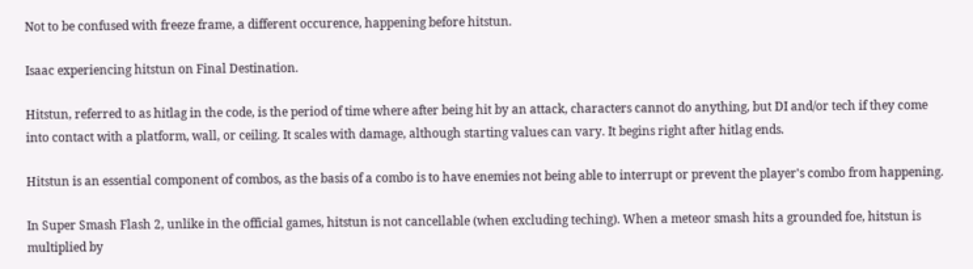Not to be confused with freeze frame, a different occurence, happening before hitstun.

Isaac experiencing hitstun on Final Destination.

Hitstun, referred to as hitlag in the code, is the period of time where after being hit by an attack, characters cannot do anything, but DI and/or tech if they come into contact with a platform, wall, or ceiling. It scales with damage, although starting values can vary. It begins right after hitlag ends.

Hitstun is an essential component of combos, as the basis of a combo is to have enemies not being able to interrupt or prevent the player's combo from happening.

In Super Smash Flash 2, unlike in the official games, hitstun is not cancellable (when excluding teching). When a meteor smash hits a grounded foe, hitstun is multiplied by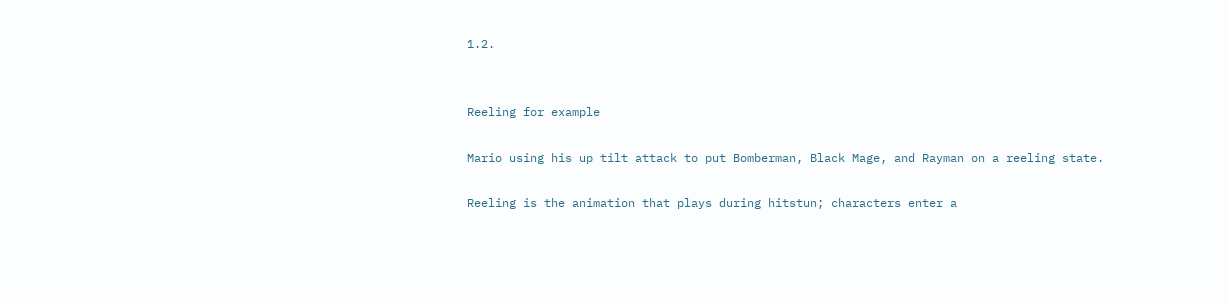1.2.


Reeling for example

Mario using his up tilt attack to put Bomberman, Black Mage, and Rayman on a reeling state.

Reeling is the animation that plays during hitstun; characters enter a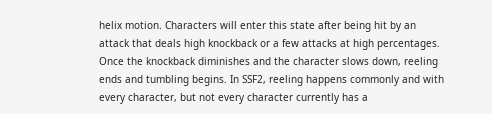helix motion. Characters will enter this state after being hit by an attack that deals high knockback or a few attacks at high percentages. Once the knockback diminishes and the character slows down, reeling ends and tumbling begins. In SSF2, reeling happens commonly and with every character, but not every character currently has a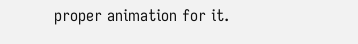proper animation for it.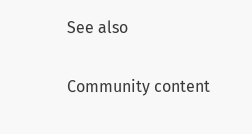See also

Community content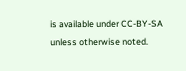is available under CC-BY-SA unless otherwise noted.